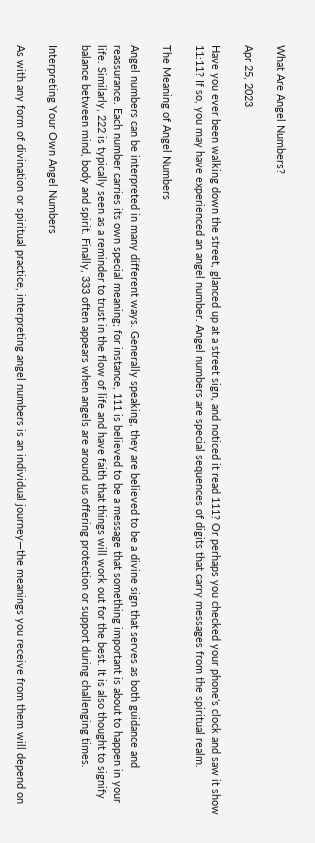What Are Angel Numbers?

Apr 25, 2023

Have you ever been walking down the street, glanced up at a street sign, and noticed it read 111? Or perhaps you checked your phone’s clock and saw it show 11:11? If so, you may have experienced an angel number. Angel numbers are special sequences of digits that carry messages from the spiritual realm.

The Meaning of Angel Numbers

Angel numbers can be interpreted in many different ways. Generally speaking, they are believed to be a divine sign that serves as both guidance and reassurance. Each number carries its own special meaning; for instance, 111 is believed to be a message that something important is about to happen in your life. Similarly, 222 is typically seen as a reminder to trust in the flow of life and have faith that things will work out for the best. It is also thought to signify balance between mind, body and spirit. Finally, 333 often appears when angels are around us offering protection or support during challenging times.

Interpreting Your Own Angel Numbers

As with any form of divination or spiritual practice, interpreting angel numbers is an individual journey—the meanings you receive from them will depend on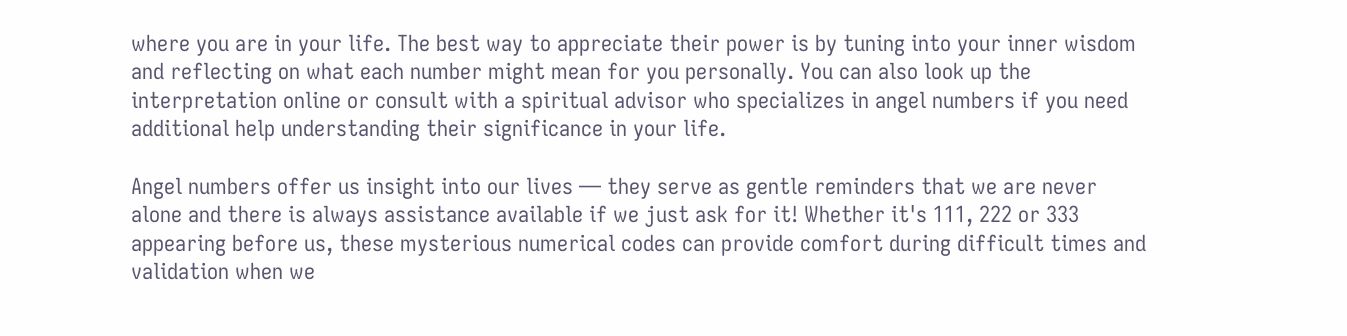where you are in your life. The best way to appreciate their power is by tuning into your inner wisdom and reflecting on what each number might mean for you personally. You can also look up the interpretation online or consult with a spiritual advisor who specializes in angel numbers if you need additional help understanding their significance in your life.

Angel numbers offer us insight into our lives — they serve as gentle reminders that we are never alone and there is always assistance available if we just ask for it! Whether it's 111, 222 or 333 appearing before us, these mysterious numerical codes can provide comfort during difficult times and validation when we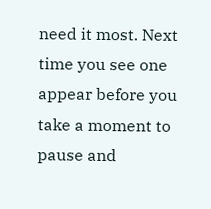need it most. Next time you see one appear before you take a moment to pause and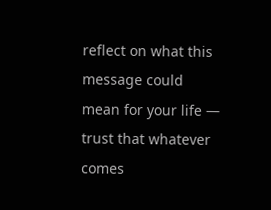reflect on what this message could mean for your life — trust that whatever comes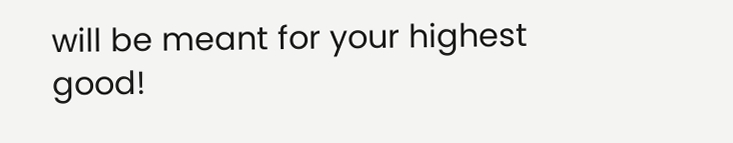will be meant for your highest good!